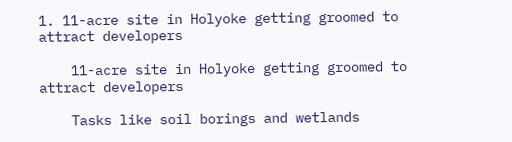1. 11-acre site in Holyoke getting groomed to attract developers

    11-acre site in Holyoke getting groomed to attract developers

    Tasks like soil borings and wetlands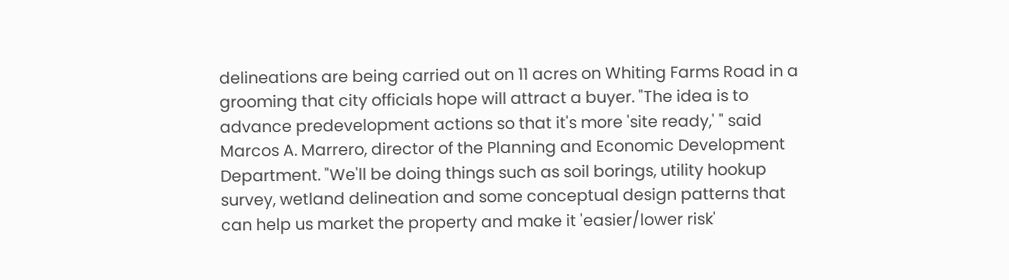delineations are being carried out on 11 acres on Whiting Farms Road in a grooming that city officials hope will attract a buyer. "The idea is to advance predevelopment actions so that it's more 'site ready,' " said Marcos A. Marrero, director of the Planning and Economic Development Department. "We'll be doing things such as soil borings, utility hookup survey, wetland delineation and some conceptual design patterns that can help us market the property and make it 'easier/lower risk'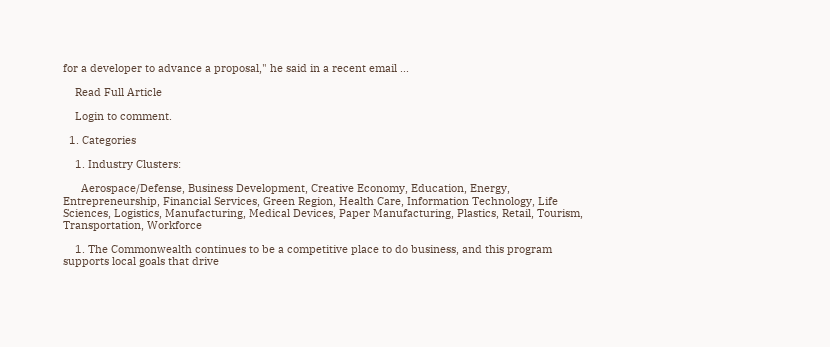for a developer to advance a proposal," he said in a recent email ...

    Read Full Article

    Login to comment.

  1. Categories

    1. Industry Clusters:

      Aerospace/Defense, Business Development, Creative Economy, Education, Energy, Entrepreneurship, Financial Services, Green Region, Health Care, Information Technology, Life Sciences, Logistics, Manufacturing, Medical Devices, Paper Manufacturing, Plastics, Retail, Tourism, Transportation, Workforce

    1. The Commonwealth continues to be a competitive place to do business, and this program supports local goals that drive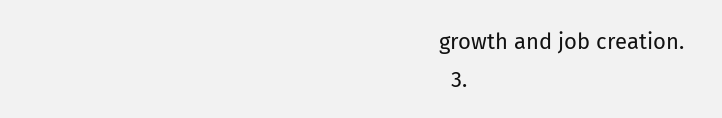growth and job creation.
  3.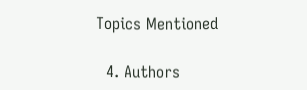Topics Mentioned

  4. Authors